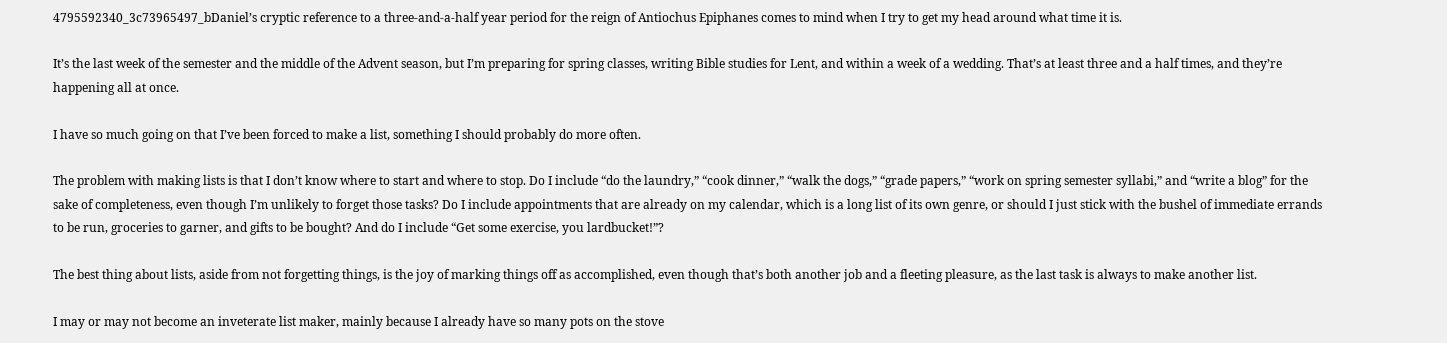4795592340_3c73965497_bDaniel’s cryptic reference to a three-and-a-half year period for the reign of Antiochus Epiphanes comes to mind when I try to get my head around what time it is.

It’s the last week of the semester and the middle of the Advent season, but I’m preparing for spring classes, writing Bible studies for Lent, and within a week of a wedding. That’s at least three and a half times, and they’re happening all at once.

I have so much going on that I’ve been forced to make a list, something I should probably do more often.

The problem with making lists is that I don’t know where to start and where to stop. Do I include “do the laundry,” “cook dinner,” “walk the dogs,” “grade papers,” “work on spring semester syllabi,” and “write a blog” for the sake of completeness, even though I’m unlikely to forget those tasks? Do I include appointments that are already on my calendar, which is a long list of its own genre, or should I just stick with the bushel of immediate errands to be run, groceries to garner, and gifts to be bought? And do I include “Get some exercise, you lardbucket!”?

The best thing about lists, aside from not forgetting things, is the joy of marking things off as accomplished, even though that’s both another job and a fleeting pleasure, as the last task is always to make another list.

I may or may not become an inveterate list maker, mainly because I already have so many pots on the stove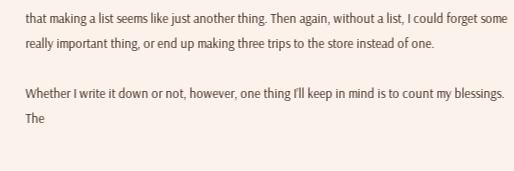that making a list seems like just another thing. Then again, without a list, I could forget some really important thing, or end up making three trips to the store instead of one.

Whether I write it down or not, however, one thing I’ll keep in mind is to count my blessings. The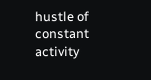hustle of constant activity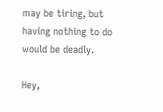may be tiring, but having nothing to do would be deadly.

Hey,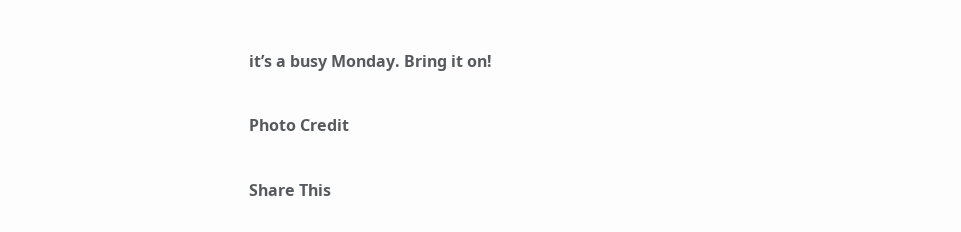it’s a busy Monday. Bring it on!

Photo Credit

Share This